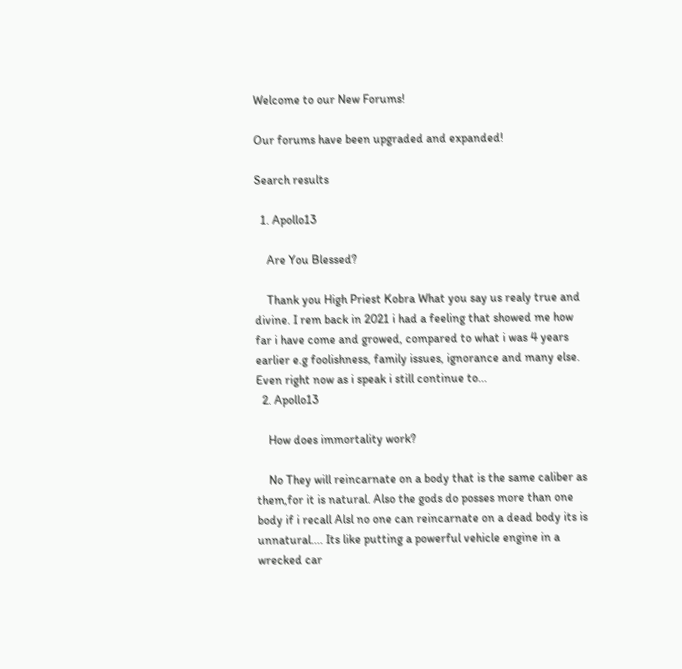Welcome to our New Forums!

Our forums have been upgraded and expanded!

Search results

  1. Apollo13

    Are You Blessed?

    Thank you High Priest Kobra What you say us realy true and divine. I rem back in 2021 i had a feeling that showed me how far i have come and growed, compared to what i was 4 years earlier e.g foolishness, family issues, ignorance and many else. Even right now as i speak i still continue to...
  2. Apollo13

    How does immortality work?

    No They will reincarnate on a body that is the same caliber as them,for it is natural. Also the gods do posses more than one body if i recall Alsl no one can reincarnate on a dead body its is unnatural.... Its like putting a powerful vehicle engine in a wrecked car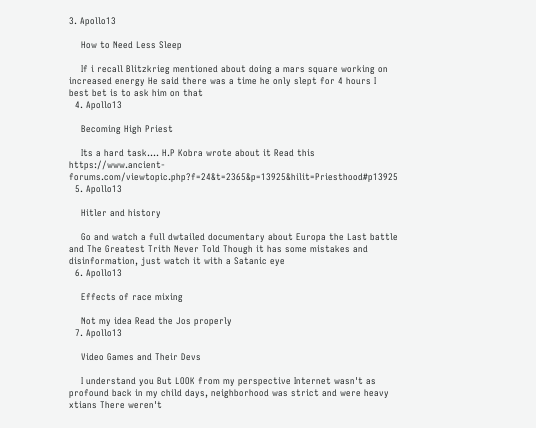3. Apollo13

    How to Need Less Sleep

    If i recall Blitzkrieg mentioned about doing a mars square working on increased energy He said there was a time he only slept for 4 hours I best bet is to ask him on that
  4. Apollo13

    Becoming High Priest

    Its a hard task.... H.P Kobra wrote about it Read this https://www.ancient-forums.com/viewtopic.php?f=24&t=2365&p=13925&hilit=Priesthood#p13925
  5. Apollo13

    Hitler and history

    Go and watch a full dwtailed documentary about Europa the Last battle and The Greatest Trith Never Told Though it has some mistakes and disinformation, just watch it with a Satanic eye
  6. Apollo13

    Effects of race mixing

    Not my idea Read the Jos properly
  7. Apollo13

    Video Games and Their Devs

    I understand you But LOOK from my perspective Internet wasn't as profound back in my child days, neighborhood was strict and were heavy xtians There weren't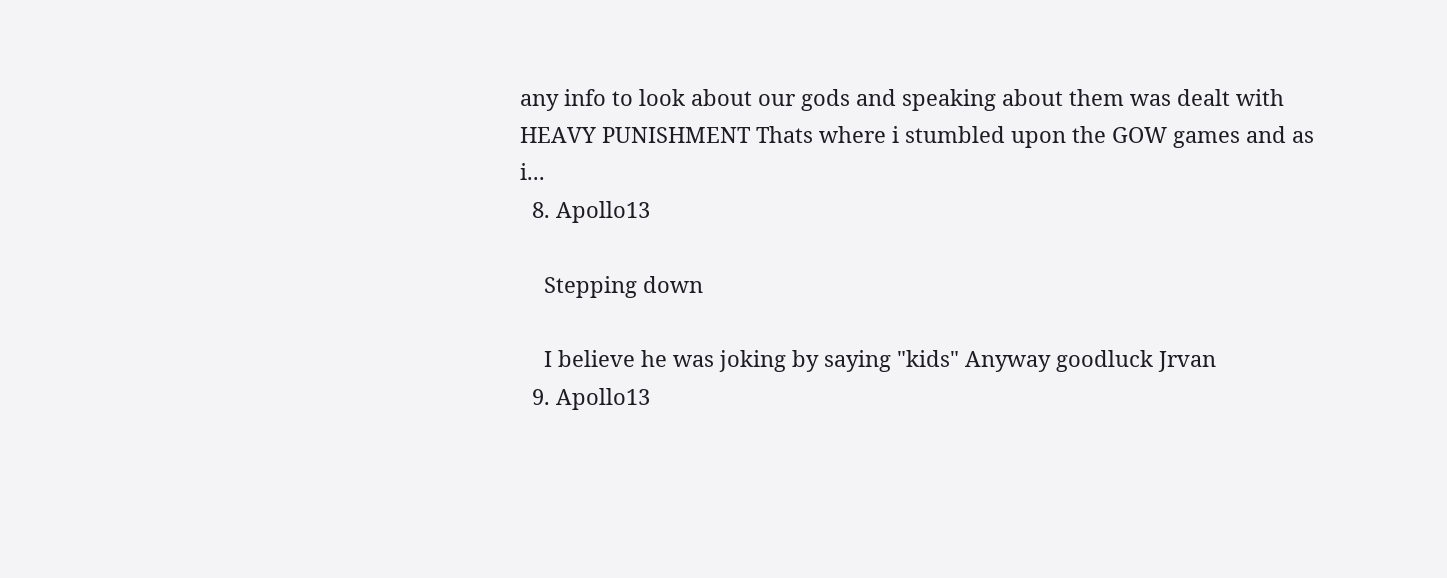any info to look about our gods and speaking about them was dealt with HEAVY PUNISHMENT Thats where i stumbled upon the GOW games and as i...
  8. Apollo13

    Stepping down

    I believe he was joking by saying "kids" Anyway goodluck Jrvan
  9. Apollo13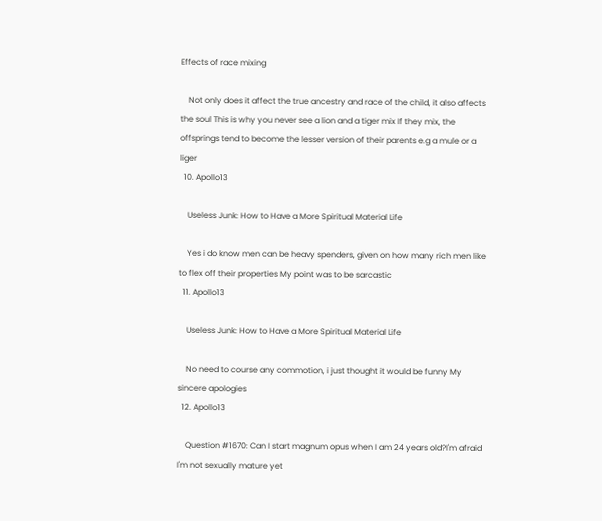Effects of race mixing

    Not only does it affect the true ancestry and race of the child, it also affects the soul This is why you never see a lion and a tiger mix If they mix, the offsprings tend to become the lesser version of their parents e.g a mule or a liger
  10. Apollo13

    Useless Junk: How to Have a More Spiritual Material Life

    Yes i do know men can be heavy spenders, given on how many rich men like to flex off their properties My point was to be sarcastic
  11. Apollo13

    Useless Junk: How to Have a More Spiritual Material Life

    No need to course any commotion, i just thought it would be funny My sincere apologies
  12. Apollo13

    Question #1670: Can I start magnum opus when I am 24 years old?I'm afraid I'm not sexually mature yet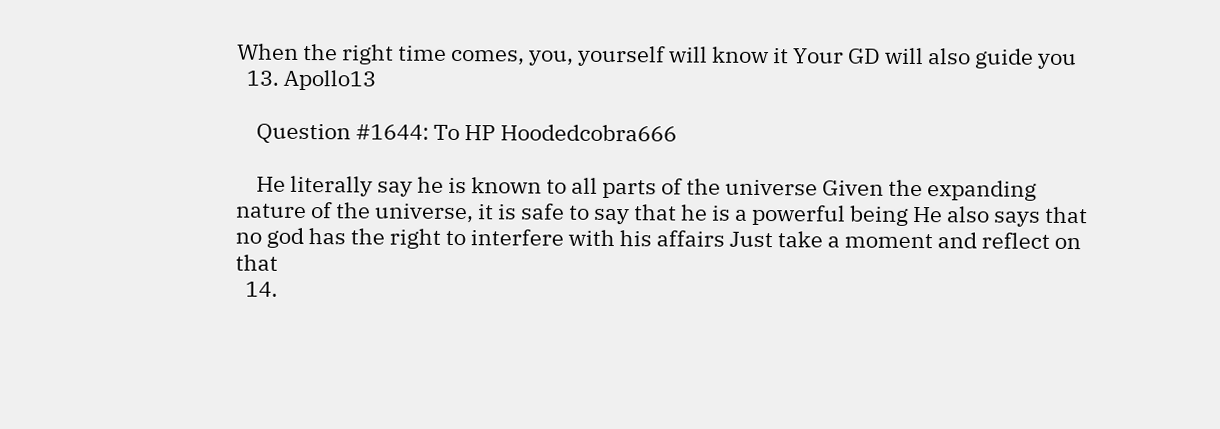When the right time comes, you, yourself will know it Your GD will also guide you
  13. Apollo13

    Question #1644: To HP Hoodedcobra666

    He literally say he is known to all parts of the universe Given the expanding nature of the universe, it is safe to say that he is a powerful being He also says that no god has the right to interfere with his affairs Just take a moment and reflect on that
  14.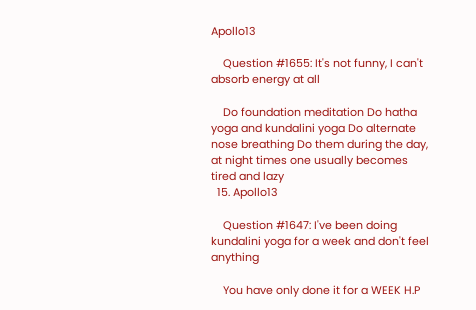Apollo13

    Question #1655: It's not funny, I can't absorb energy at all

    Do foundation meditation Do hatha yoga and kundalini yoga Do alternate nose breathing Do them during the day, at night times one usually becomes tired and lazy
  15. Apollo13

    Question #1647: I've been doing kundalini yoga for a week and don't feel anything

    You have only done it for a WEEK H.P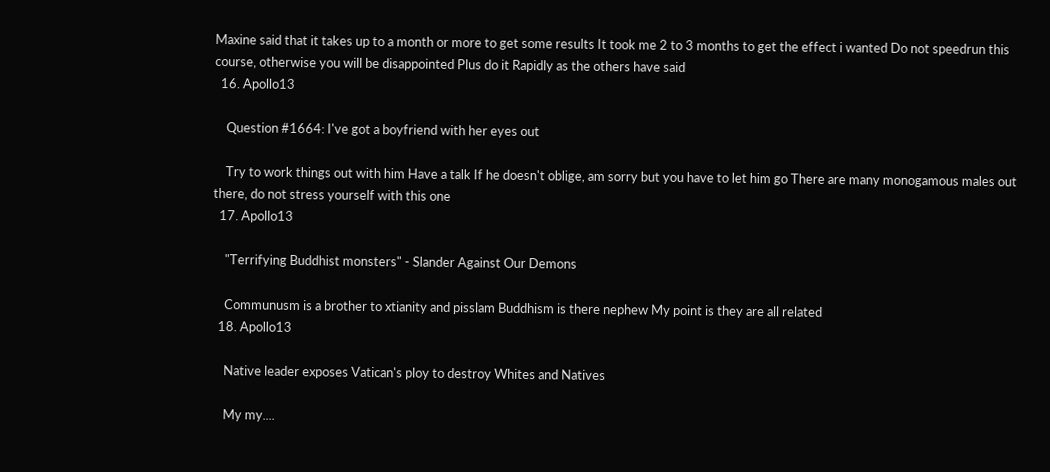Maxine said that it takes up to a month or more to get some results It took me 2 to 3 months to get the effect i wanted Do not speedrun this course, otherwise you will be disappointed Plus do it Rapidly as the others have said
  16. Apollo13

    Question #1664: I've got a boyfriend with her eyes out

    Try to work things out with him Have a talk If he doesn't oblige, am sorry but you have to let him go There are many monogamous males out there, do not stress yourself with this one
  17. Apollo13

    "Terrifying Buddhist monsters" - Slander Against Our Demons

    Communusm is a brother to xtianity and pisslam Buddhism is there nephew My point is they are all related
  18. Apollo13

    Native leader exposes Vatican's ploy to destroy Whites and Natives

    My my....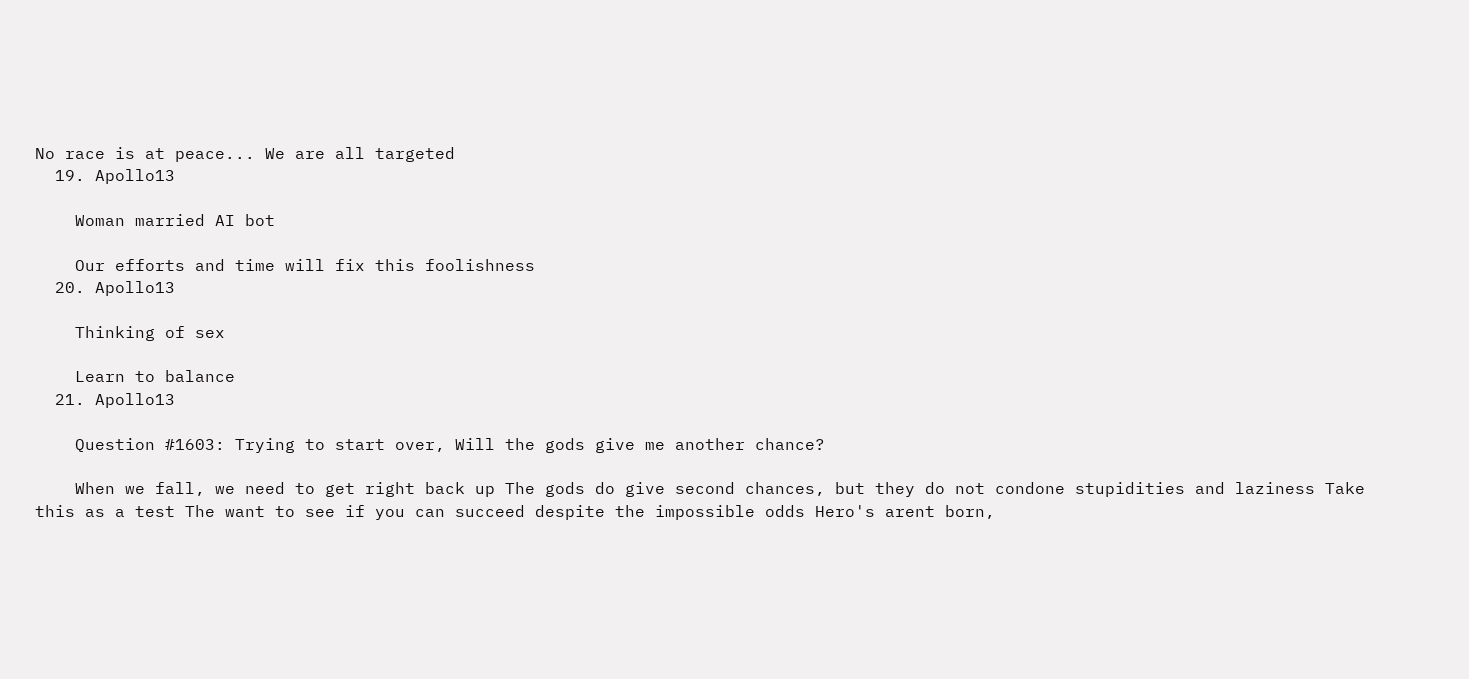No race is at peace... We are all targeted
  19. Apollo13

    Woman married AI bot

    Our efforts and time will fix this foolishness
  20. Apollo13

    Thinking of sex

    Learn to balance
  21. Apollo13

    Question #1603: Trying to start over, Will the gods give me another chance?

    When we fall, we need to get right back up The gods do give second chances, but they do not condone stupidities and laziness Take this as a test The want to see if you can succeed despite the impossible odds Hero's arent born,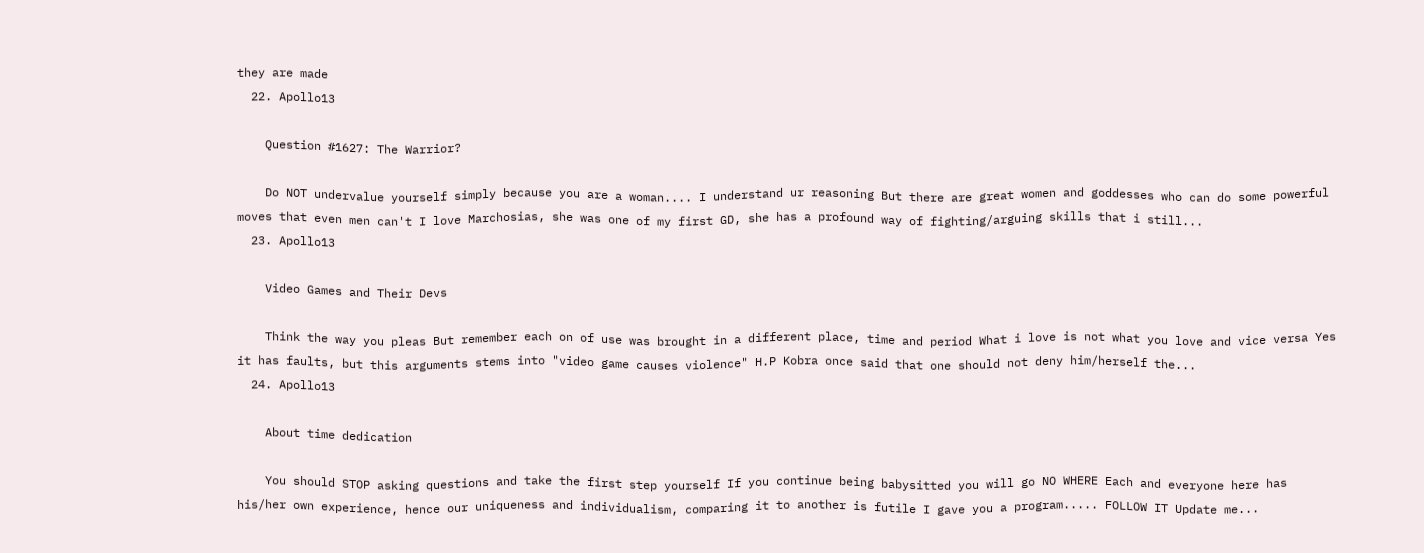they are made
  22. Apollo13

    Question #1627: The Warrior?

    Do NOT undervalue yourself simply because you are a woman.... I understand ur reasoning But there are great women and goddesses who can do some powerful moves that even men can't I love Marchosias, she was one of my first GD, she has a profound way of fighting/arguing skills that i still...
  23. Apollo13

    Video Games and Their Devs

    Think the way you pleas But remember each on of use was brought in a different place, time and period What i love is not what you love and vice versa Yes it has faults, but this arguments stems into "video game causes violence" H.P Kobra once said that one should not deny him/herself the...
  24. Apollo13

    About time dedication

    You should STOP asking questions and take the first step yourself If you continue being babysitted you will go NO WHERE Each and everyone here has his/her own experience, hence our uniqueness and individualism, comparing it to another is futile I gave you a program..... FOLLOW IT Update me...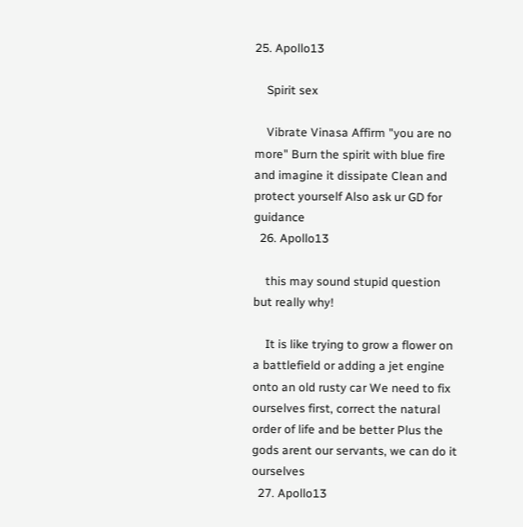25. Apollo13

    Spirit sex

    Vibrate Vinasa Affirm "you are no more" Burn the spirit with blue fire and imagine it dissipate Clean and protect yourself Also ask ur GD for guidance
  26. Apollo13

    this may sound stupid question but really why!

    It is like trying to grow a flower on a battlefield or adding a jet engine onto an old rusty car We need to fix ourselves first, correct the natural order of life and be better Plus the gods arent our servants, we can do it ourselves
  27. Apollo13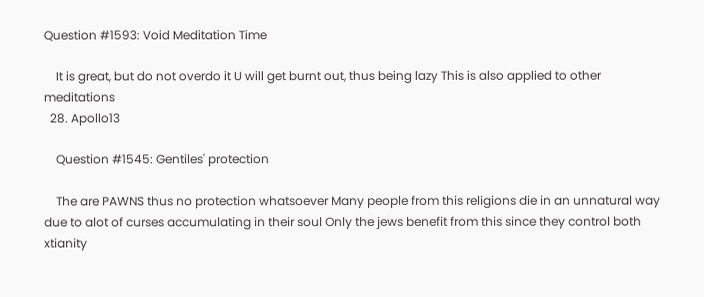Question #1593: Void Meditation Time

    It is great, but do not overdo it U will get burnt out, thus being lazy This is also applied to other meditations
  28. Apollo13

    Question #1545: Gentiles' protection

    The are PAWNS thus no protection whatsoever Many people from this religions die in an unnatural way due to alot of curses accumulating in their soul Only the jews benefit from this since they control both xtianity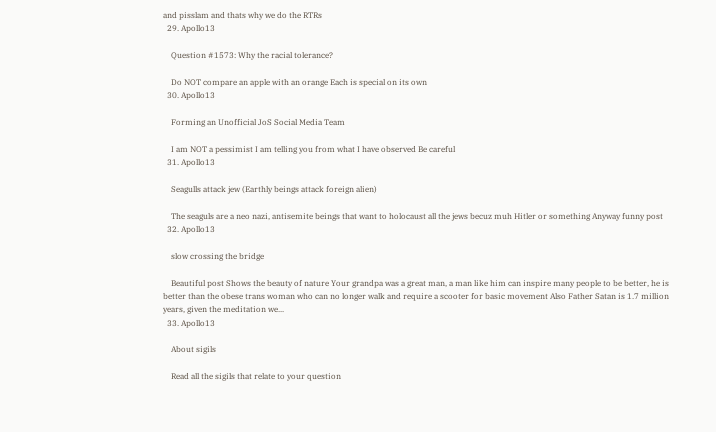and pisslam and thats why we do the RTRs
  29. Apollo13

    Question #1573: Why the racial tolerance?

    Do NOT compare an apple with an orange Each is special on its own
  30. Apollo13

    Forming an Unofficial JoS Social Media Team

    I am NOT a pessimist I am telling you from what I have observed Be careful
  31. Apollo13

    Seagulls attack jew (Earthly beings attack foreign alien)

    The seaguls are a neo nazi, antisemite beings that want to holocaust all the jews becuz muh Hitler or something Anyway funny post
  32. Apollo13

    slow crossing the bridge

    Beautiful post Shows the beauty of nature Your grandpa was a great man, a man like him can inspire many people to be better, he is better than the obese trans woman who can no longer walk and require a scooter for basic movement Also Father Satan is 1.7 million years, given the meditation we...
  33. Apollo13

    About sigils

    Read all the sigils that relate to your question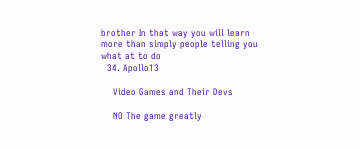brother In that way you will learn more than simply people telling you what at to do
  34. Apollo13

    Video Games and Their Devs

    NO The game greatly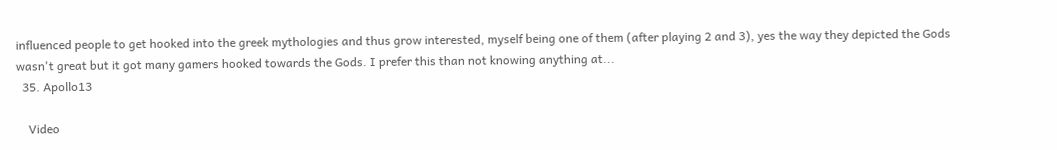influenced people to get hooked into the greek mythologies and thus grow interested, myself being one of them (after playing 2 and 3), yes the way they depicted the Gods wasn't great but it got many gamers hooked towards the Gods. I prefer this than not knowing anything at...
  35. Apollo13

    Video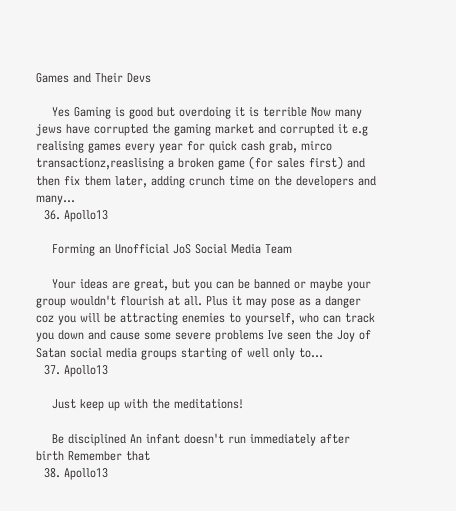Games and Their Devs

    Yes Gaming is good but overdoing it is terrible Now many jews have corrupted the gaming market and corrupted it e.g realising games every year for quick cash grab, mirco transactionz,reaslising a broken game (for sales first) and then fix them later, adding crunch time on the developers and many...
  36. Apollo13

    Forming an Unofficial JoS Social Media Team

    Your ideas are great, but you can be banned or maybe your group wouldn't flourish at all. Plus it may pose as a danger coz you will be attracting enemies to yourself, who can track you down and cause some severe problems Ive seen the Joy of Satan social media groups starting of well only to...
  37. Apollo13

    Just keep up with the meditations!

    Be disciplined An infant doesn't run immediately after birth Remember that
  38. Apollo13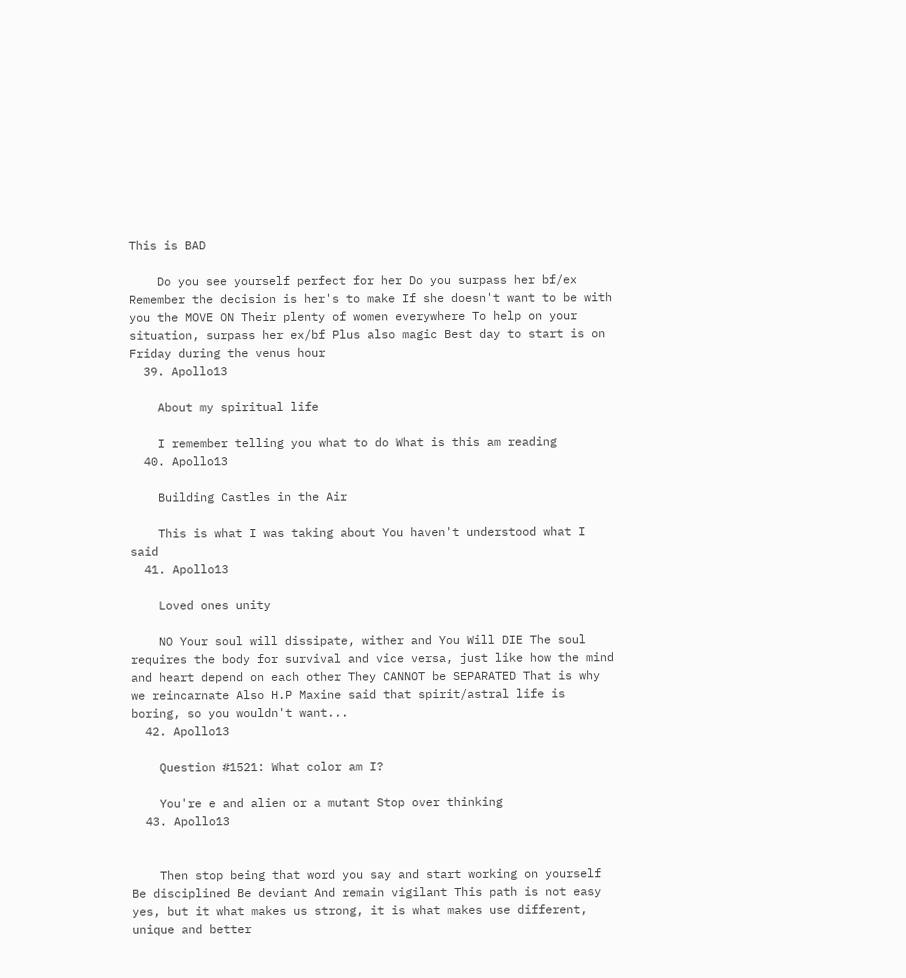This is BAD

    Do you see yourself perfect for her Do you surpass her bf/ex Remember the decision is her's to make If she doesn't want to be with you the MOVE ON Their plenty of women everywhere To help on your situation, surpass her ex/bf Plus also magic Best day to start is on Friday during the venus hour
  39. Apollo13

    About my spiritual life

    I remember telling you what to do What is this am reading
  40. Apollo13

    Building Castles in the Air

    This is what I was taking about You haven't understood what I said
  41. Apollo13

    Loved ones unity

    NO Your soul will dissipate, wither and You Will DIE The soul requires the body for survival and vice versa, just like how the mind and heart depend on each other They CANNOT be SEPARATED That is why we reincarnate Also H.P Maxine said that spirit/astral life is boring, so you wouldn't want...
  42. Apollo13

    Question #1521: What color am I?

    You're e and alien or a mutant Stop over thinking
  43. Apollo13


    Then stop being that word you say and start working on yourself Be disciplined Be deviant And remain vigilant This path is not easy yes, but it what makes us strong, it is what makes use different, unique and better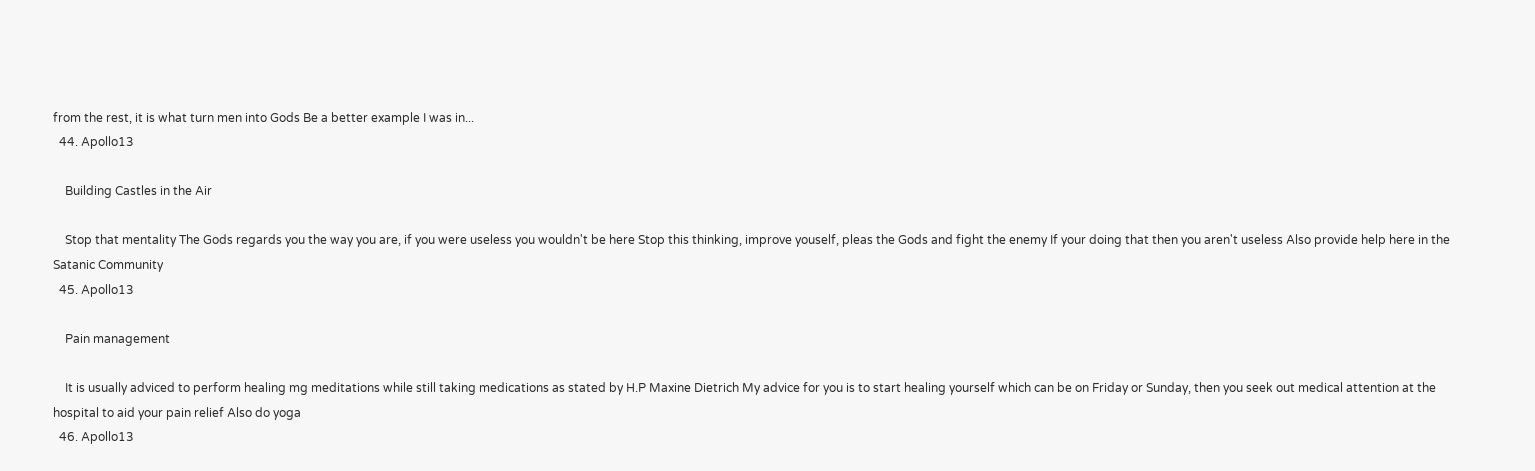from the rest, it is what turn men into Gods Be a better example I was in...
  44. Apollo13

    Building Castles in the Air

    Stop that mentality The Gods regards you the way you are, if you were useless you wouldn't be here Stop this thinking, improve youself, pleas the Gods and fight the enemy If your doing that then you aren't useless Also provide help here in the Satanic Community
  45. Apollo13

    Pain management

    It is usually adviced to perform healing mg meditations while still taking medications as stated by H.P Maxine Dietrich My advice for you is to start healing yourself which can be on Friday or Sunday, then you seek out medical attention at the hospital to aid your pain relief Also do yoga
  46. Apollo13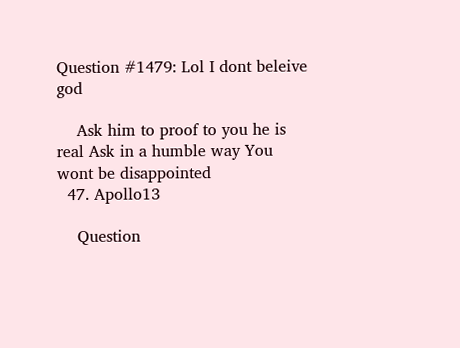Question #1479: Lol I dont beleive god

    Ask him to proof to you he is real Ask in a humble way You wont be disappointed
  47. Apollo13

    Question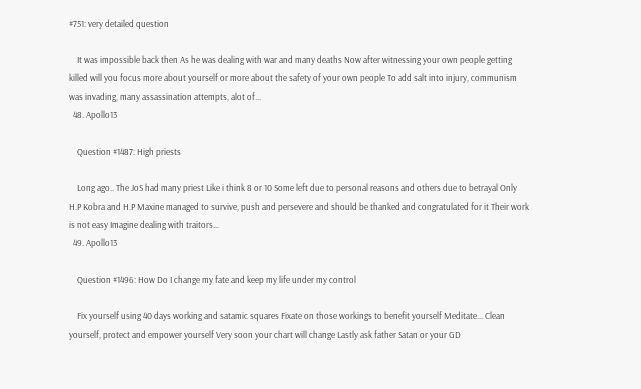#751: very detailed question

    It was impossible back then As he was dealing with war and many deaths Now after witnessing your own people getting killed will you focus more about yourself or more about the safety of your own people To add salt into injury, communism was invading, many assassination attempts, alot of...
  48. Apollo13

    Question #1487: High priests

    Long ago.. The JoS had many priest Like i think 8 or 10 Some left due to personal reasons and others due to betrayal Only H.P Kobra and H.P Maxine managed to survive, push and persevere and should be thanked and congratulated for it Their work is not easy Imagine dealing with traitors...
  49. Apollo13

    Question #1496: How Do I change my fate and keep my life under my control

    Fix yourself using 40 days working and satamic squares Fixate on those workings to benefit yourself Meditate... Clean yourself, protect and empower yourself Very soon your chart will change Lastly ask father Satan or your GD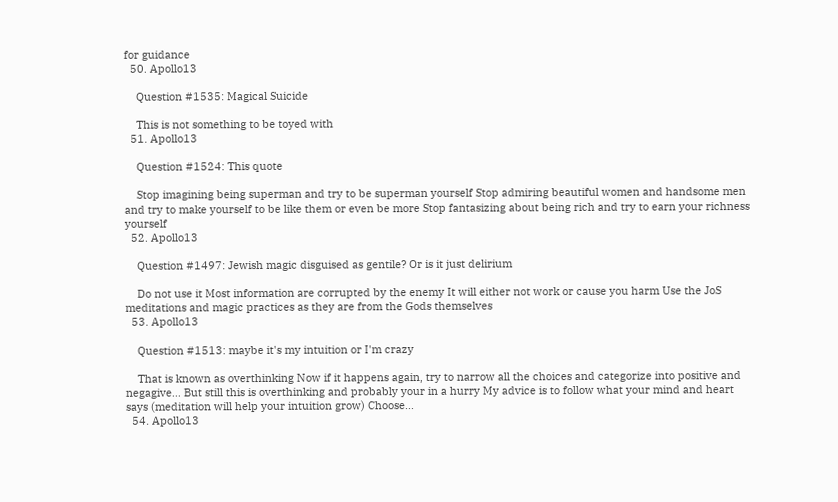for guidance
  50. Apollo13

    Question #1535: Magical Suicide

    This is not something to be toyed with
  51. Apollo13

    Question #1524: This quote

    Stop imagining being superman and try to be superman yourself Stop admiring beautiful women and handsome men and try to make yourself to be like them or even be more Stop fantasizing about being rich and try to earn your richness yourself
  52. Apollo13

    Question #1497: Jewish magic disguised as gentile? Or is it just delirium

    Do not use it Most information are corrupted by the enemy It will either not work or cause you harm Use the JoS meditations and magic practices as they are from the Gods themselves
  53. Apollo13

    Question #1513: maybe it's my intuition or I'm crazy

    That is known as overthinking Now if it happens again, try to narrow all the choices and categorize into positive and negagive... But still this is overthinking and probably your in a hurry My advice is to follow what your mind and heart says (meditation will help your intuition grow) Choose...
  54. Apollo13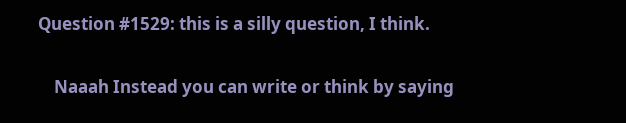Question #1529: this is a silly question, I think.

    Naaah Instead you can write or think by saying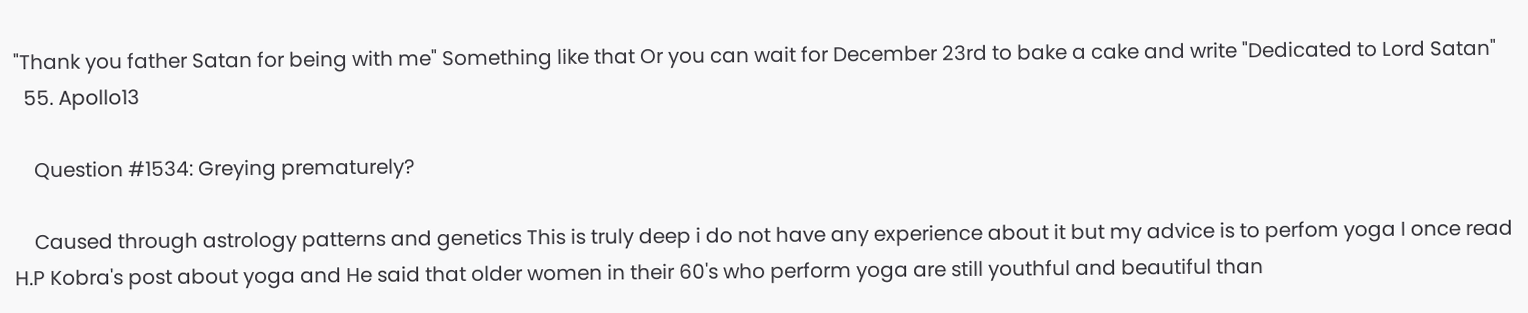"Thank you father Satan for being with me" Something like that Or you can wait for December 23rd to bake a cake and write "Dedicated to Lord Satan"
  55. Apollo13

    Question #1534: Greying prematurely?

    Caused through astrology patterns and genetics This is truly deep i do not have any experience about it but my advice is to perfom yoga I once read H.P Kobra's post about yoga and He said that older women in their 60's who perform yoga are still youthful and beautiful than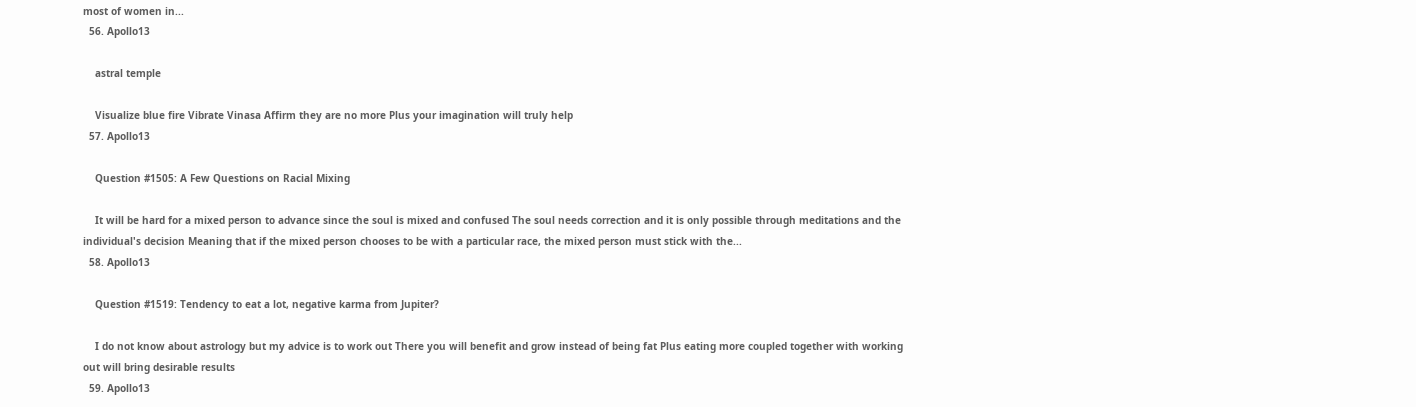most of women in...
  56. Apollo13

    astral temple

    Visualize blue fire Vibrate Vinasa Affirm they are no more Plus your imagination will truly help
  57. Apollo13

    Question #1505: A Few Questions on Racial Mixing

    It will be hard for a mixed person to advance since the soul is mixed and confused The soul needs correction and it is only possible through meditations and the individual's decision Meaning that if the mixed person chooses to be with a particular race, the mixed person must stick with the...
  58. Apollo13

    Question #1519: Tendency to eat a lot, negative karma from Jupiter?

    I do not know about astrology but my advice is to work out There you will benefit and grow instead of being fat Plus eating more coupled together with working out will bring desirable results
  59. Apollo13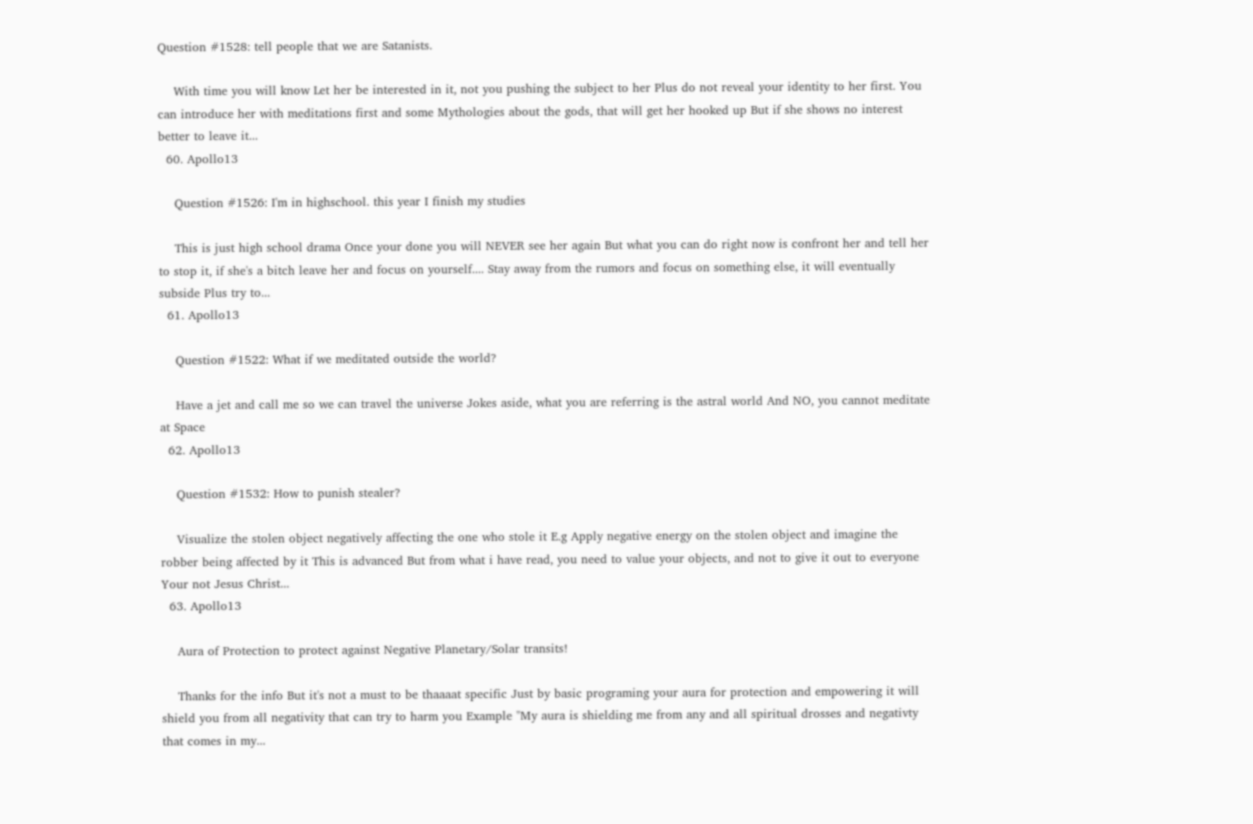Question #1528: tell people that we are Satanists.

    With time you will know Let her be interested in it, not you pushing the subject to her Plus do not reveal your identity to her first. You can introduce her with meditations first and some Mythologies about the gods, that will get her hooked up But if she shows no interest better to leave it...
  60. Apollo13

    Question #1526: I'm in highschool. this year I finish my studies

    This is just high school drama Once your done you will NEVER see her again But what you can do right now is confront her and tell her to stop it, if she's a bitch leave her and focus on yourself.... Stay away from the rumors and focus on something else, it will eventually subside Plus try to...
  61. Apollo13

    Question #1522: What if we meditated outside the world?

    Have a jet and call me so we can travel the universe Jokes aside, what you are referring is the astral world And NO, you cannot meditate at Space
  62. Apollo13

    Question #1532: How to punish stealer?

    Visualize the stolen object negatively affecting the one who stole it E.g Apply negative energy on the stolen object and imagine the robber being affected by it This is advanced But from what i have read, you need to value your objects, and not to give it out to everyone Your not Jesus Christ...
  63. Apollo13

    Aura of Protection to protect against Negative Planetary/Solar transits!

    Thanks for the info But it's not a must to be thaaaat specific Just by basic programing your aura for protection and empowering it will shield you from all negativity that can try to harm you Example "My aura is shielding me from any and all spiritual drosses and negativty that comes in my...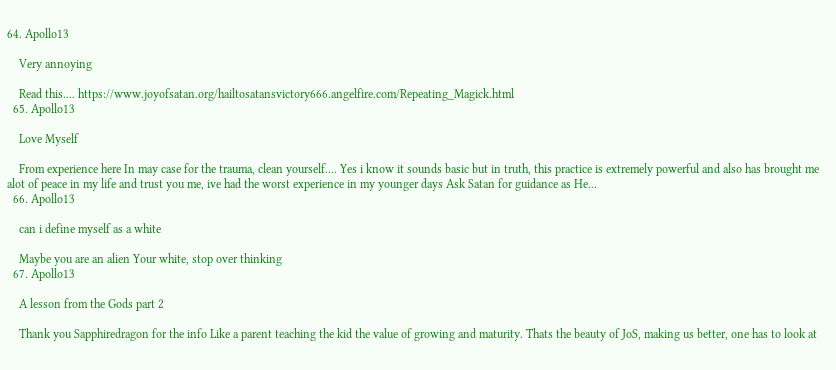64. Apollo13

    Very annoying

    Read this.... https://www.joyofsatan.org/hailtosatansvictory666.angelfire.com/Repeating_Magick.html
  65. Apollo13

    Love Myself

    From experience here In may case for the trauma, clean yourself.... Yes i know it sounds basic but in truth, this practice is extremely powerful and also has brought me alot of peace in my life and trust you me, ive had the worst experience in my younger days Ask Satan for guidance as He...
  66. Apollo13

    can i define myself as a white

    Maybe you are an alien Your white, stop over thinking
  67. Apollo13

    A lesson from the Gods part 2

    Thank you Sapphiredragon for the info Like a parent teaching the kid the value of growing and maturity. Thats the beauty of JoS, making us better, one has to look at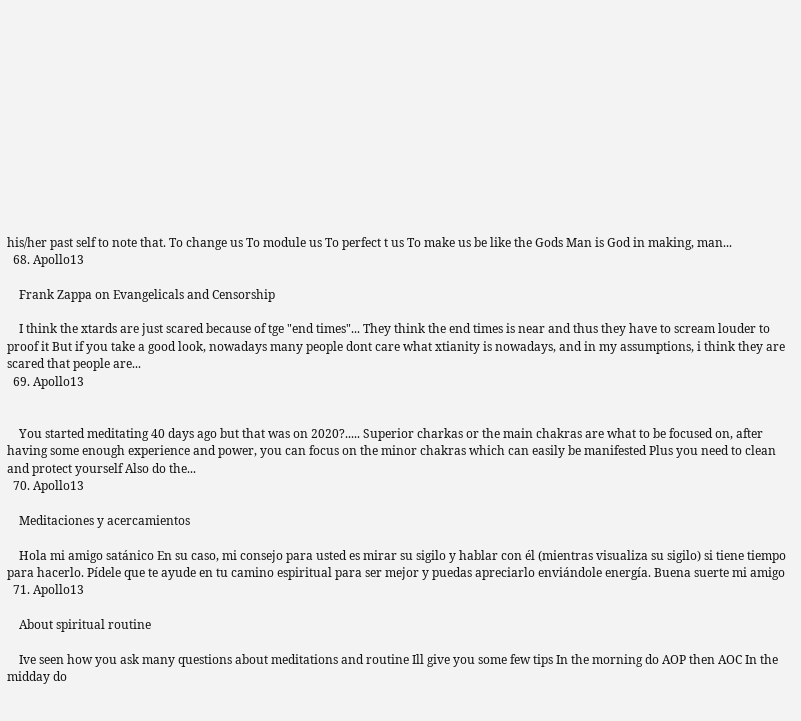his/her past self to note that. To change us To module us To perfect t us To make us be like the Gods Man is God in making, man...
  68. Apollo13

    Frank Zappa on Evangelicals and Censorship

    I think the xtards are just scared because of tge "end times"... They think the end times is near and thus they have to scream louder to proof it But if you take a good look, nowadays many people dont care what xtianity is nowadays, and in my assumptions, i think they are scared that people are...
  69. Apollo13


    You started meditating 40 days ago but that was on 2020?..... Superior charkas or the main chakras are what to be focused on, after having some enough experience and power, you can focus on the minor chakras which can easily be manifested Plus you need to clean and protect yourself Also do the...
  70. Apollo13

    Meditaciones y acercamientos

    Hola mi amigo satánico En su caso, mi consejo para usted es mirar su sigilo y hablar con él (mientras visualiza su sigilo) si tiene tiempo para hacerlo. Pídele que te ayude en tu camino espiritual para ser mejor y puedas apreciarlo enviándole energía. Buena suerte mi amigo
  71. Apollo13

    About spiritual routine

    Ive seen how you ask many questions about meditations and routine Ill give you some few tips In the morning do AOP then AOC In the midday do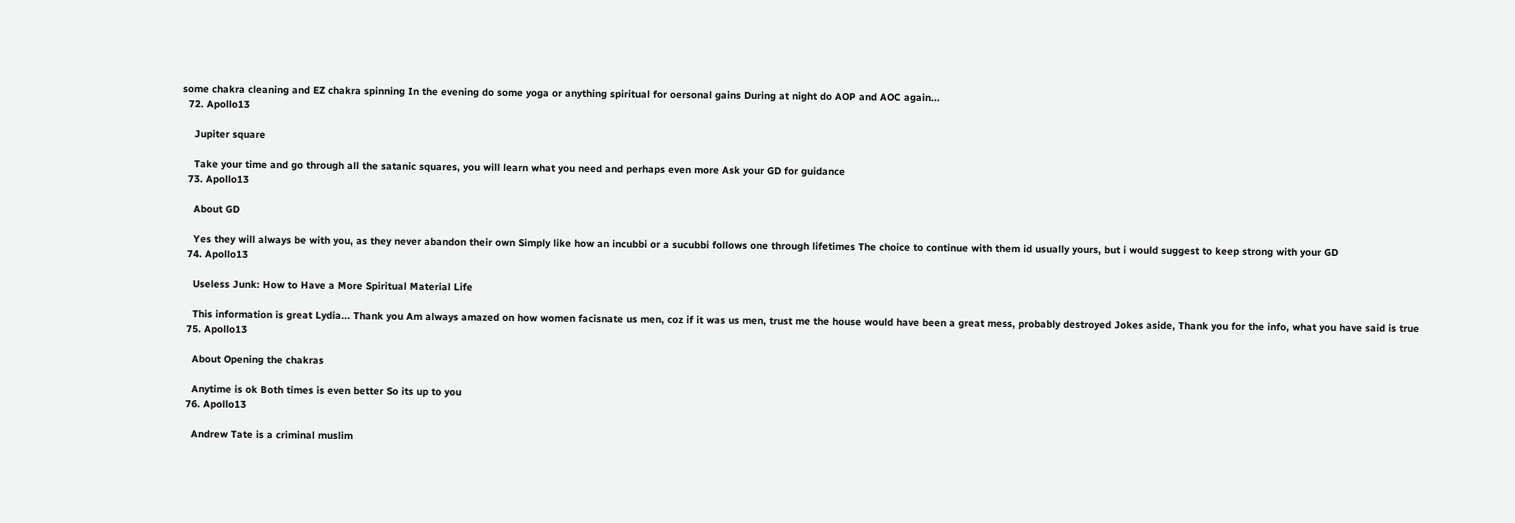some chakra cleaning and EZ chakra spinning In the evening do some yoga or anything spiritual for oersonal gains During at night do AOP and AOC again...
  72. Apollo13

    Jupiter square

    Take your time and go through all the satanic squares, you will learn what you need and perhaps even more Ask your GD for guidance
  73. Apollo13

    About GD

    Yes they will always be with you, as they never abandon their own Simply like how an incubbi or a sucubbi follows one through lifetimes The choice to continue with them id usually yours, but i would suggest to keep strong with your GD
  74. Apollo13

    Useless Junk: How to Have a More Spiritual Material Life

    This information is great Lydia... Thank you Am always amazed on how women facisnate us men, coz if it was us men, trust me the house would have been a great mess, probably destroyed Jokes aside, Thank you for the info, what you have said is true
  75. Apollo13

    About Opening the chakras

    Anytime is ok Both times is even better So its up to you
  76. Apollo13

    Andrew Tate is a criminal muslim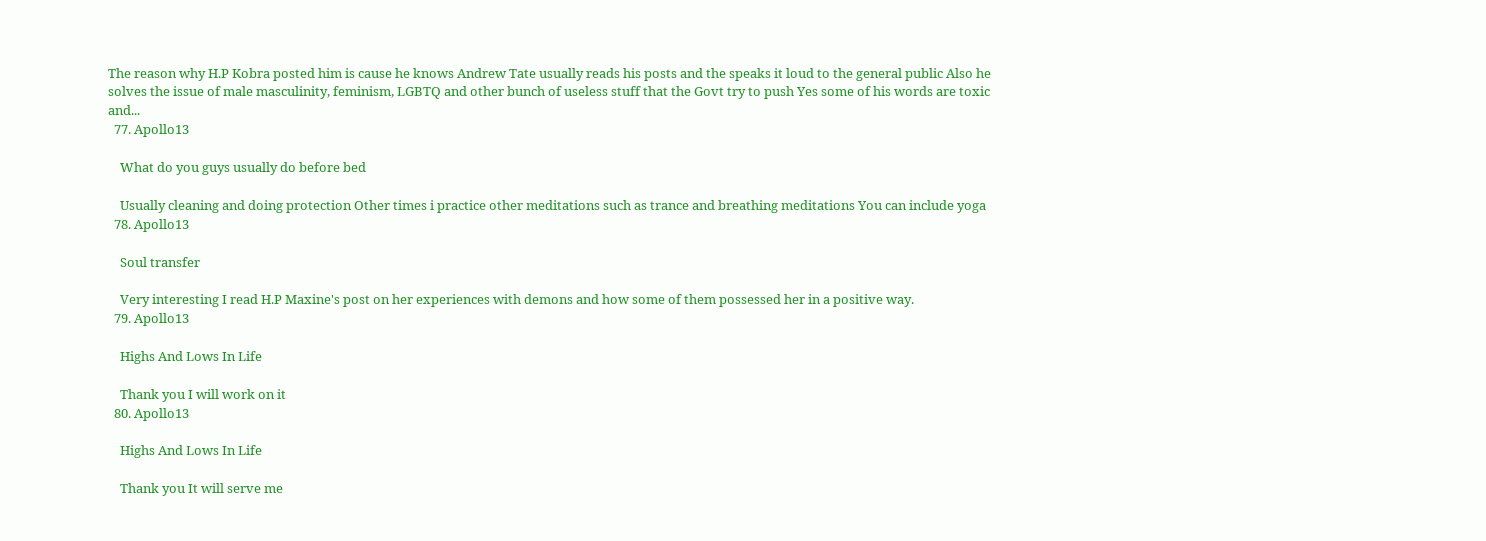The reason why H.P Kobra posted him is cause he knows Andrew Tate usually reads his posts and the speaks it loud to the general public Also he solves the issue of male masculinity, feminism, LGBTQ and other bunch of useless stuff that the Govt try to push Yes some of his words are toxic and...
  77. Apollo13

    What do you guys usually do before bed

    Usually cleaning and doing protection Other times i practice other meditations such as trance and breathing meditations You can include yoga
  78. Apollo13

    Soul transfer

    Very interesting I read H.P Maxine's post on her experiences with demons and how some of them possessed her in a positive way.
  79. Apollo13

    Highs And Lows In Life

    Thank you I will work on it
  80. Apollo13

    Highs And Lows In Life

    Thank you It will serve me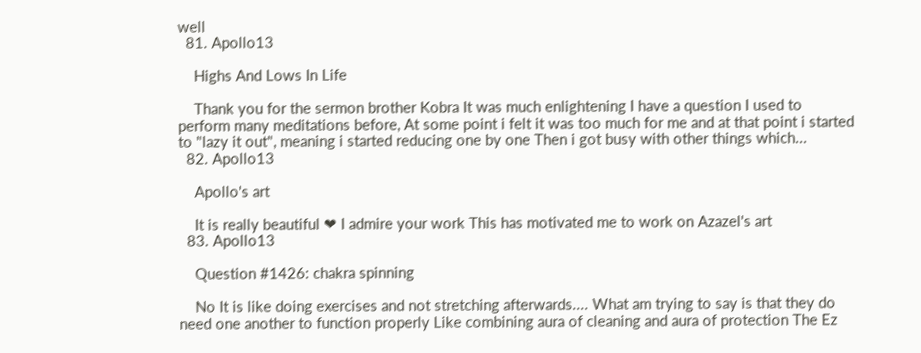well
  81. Apollo13

    Highs And Lows In Life

    Thank you for the sermon brother Kobra It was much enlightening I have a question I used to perform many meditations before, At some point i felt it was too much for me and at that point i started to "lazy it out", meaning i started reducing one by one Then i got busy with other things which...
  82. Apollo13

    Apollo's art

    It is really beautiful ❤ I admire your work This has motivated me to work on Azazel's art
  83. Apollo13

    Question #1426: chakra spinning

    No It is like doing exercises and not stretching afterwards.... What am trying to say is that they do need one another to function properly Like combining aura of cleaning and aura of protection The Ez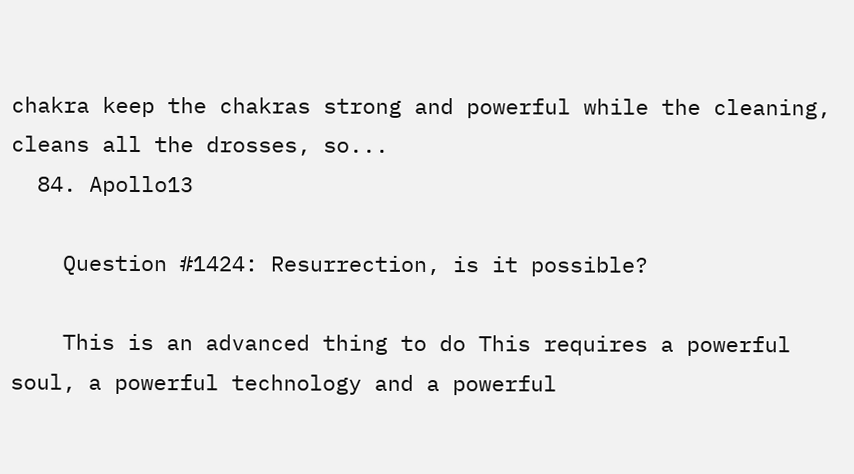chakra keep the chakras strong and powerful while the cleaning, cleans all the drosses, so...
  84. Apollo13

    Question #1424: Resurrection, is it possible?

    This is an advanced thing to do This requires a powerful soul, a powerful technology and a powerful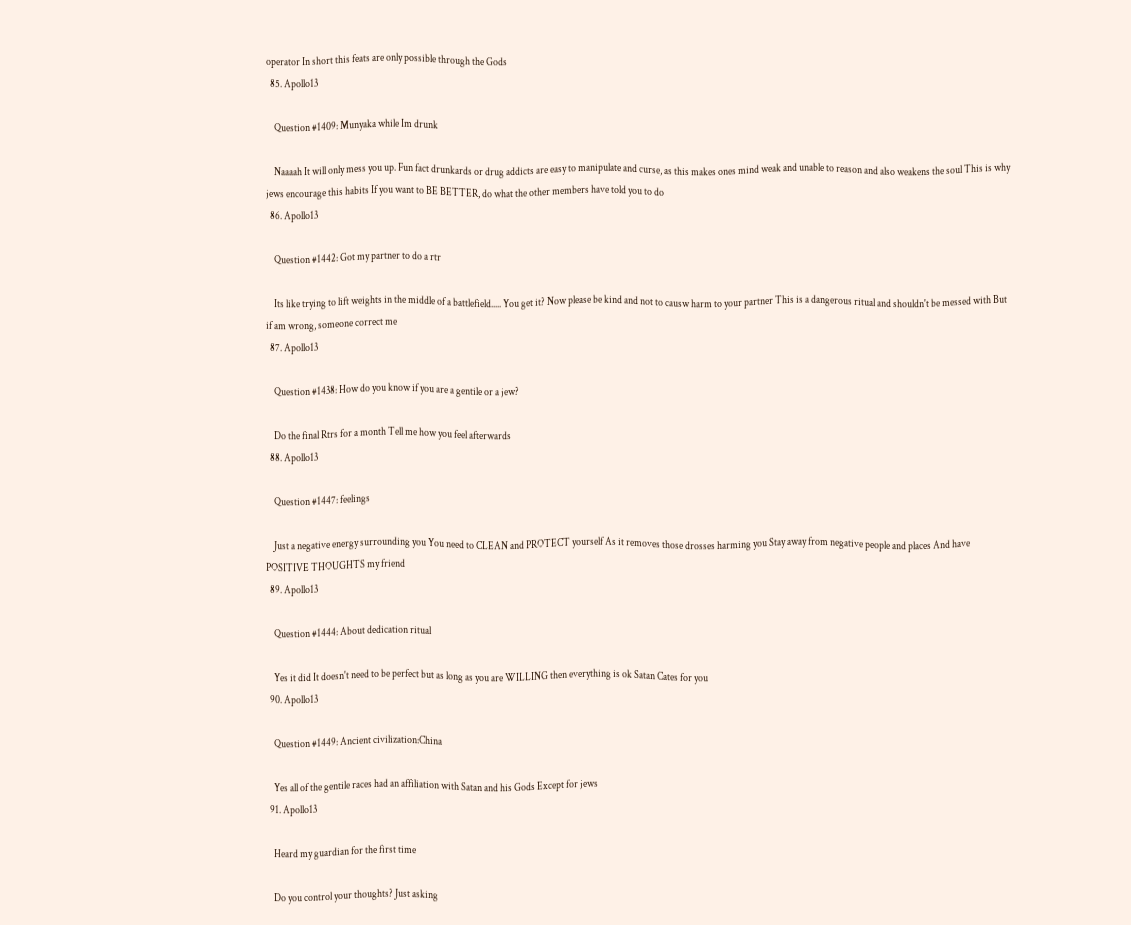operator In short this feats are only possible through the Gods
  85. Apollo13

    Question #1409: Munyaka while Im drunk

    Naaaah It will only mess you up. Fun fact drunkards or drug addicts are easy to manipulate and curse, as this makes ones mind weak and unable to reason and also weakens the soul This is why jews encourage this habits If you want to BE BETTER, do what the other members have told you to do
  86. Apollo13

    Question #1442: Got my partner to do a rtr

    Its like trying to lift weights in the middle of a battlefield..... You get it? Now please be kind and not to causw harm to your partner This is a dangerous ritual and shouldn't be messed with But if am wrong, someone correct me
  87. Apollo13

    Question #1438: How do you know if you are a gentile or a jew?

    Do the final Rtrs for a month Tell me how you feel afterwards
  88. Apollo13

    Question #1447: feelings

    Just a negative energy surrounding you You need to CLEAN and PROTECT yourself As it removes those drosses harming you Stay away from negative people and places And have POSITIVE THOUGHTS my friend
  89. Apollo13

    Question #1444: About dedication ritual

    Yes it did It doesn't need to be perfect but as long as you are WILLING then everything is ok Satan Cates for you
  90. Apollo13

    Question #1449: Ancient civilization:China

    Yes all of the gentile races had an affiliation with Satan and his Gods Except for jews
  91. Apollo13

    Heard my guardian for the first time

    Do you control your thoughts? Just asking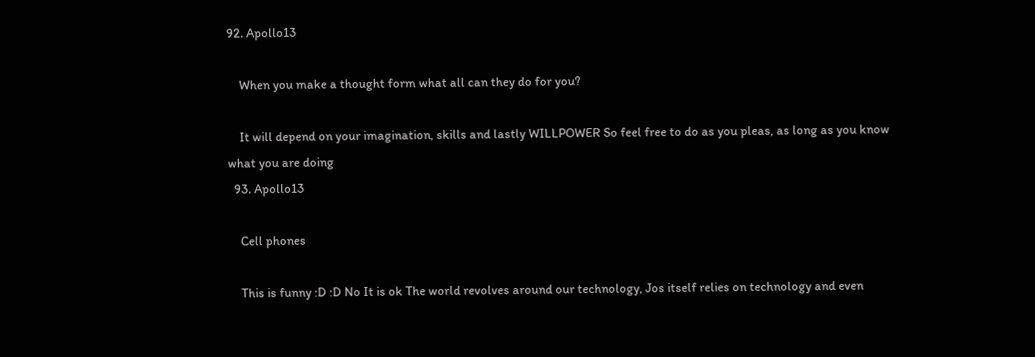92. Apollo13

    When you make a thought form what all can they do for you?

    It will depend on your imagination, skills and lastly WILLPOWER So feel free to do as you pleas, as long as you know what you are doing
  93. Apollo13

    Cell phones

    This is funny :D :D No It is ok The world revolves around our technology, Jos itself relies on technology and even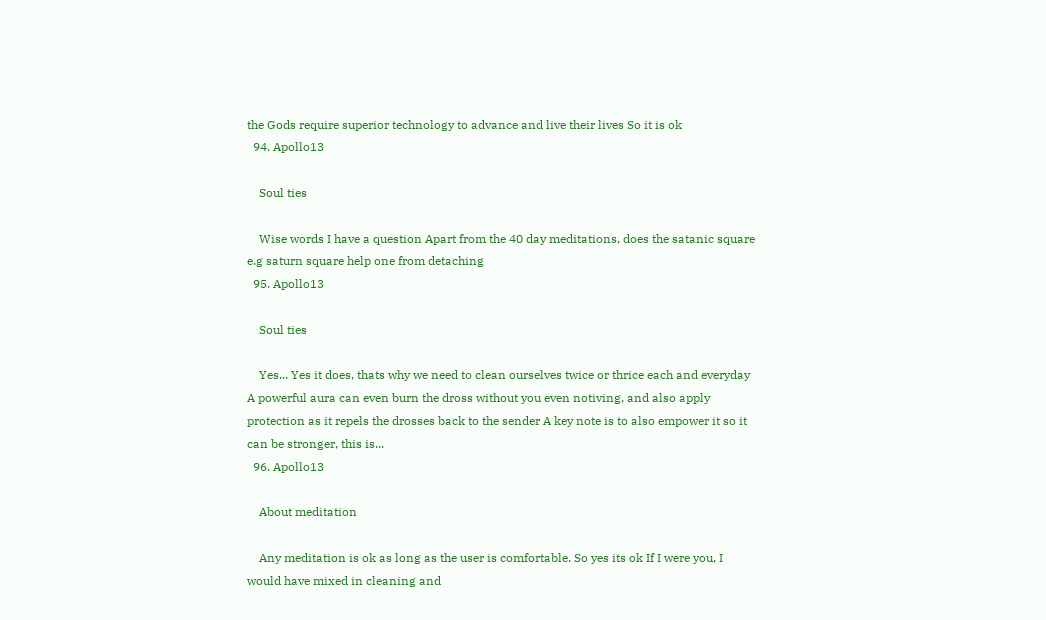the Gods require superior technology to advance and live their lives So it is ok
  94. Apollo13

    Soul ties

    Wise words I have a question Apart from the 40 day meditations, does the satanic square e.g saturn square help one from detaching
  95. Apollo13

    Soul ties

    Yes... Yes it does, thats why we need to clean ourselves twice or thrice each and everyday A powerful aura can even burn the dross without you even notiving, and also apply protection as it repels the drosses back to the sender A key note is to also empower it so it can be stronger, this is...
  96. Apollo13

    About meditation

    Any meditation is ok as long as the user is comfortable. So yes its ok If I were you, I would have mixed in cleaning and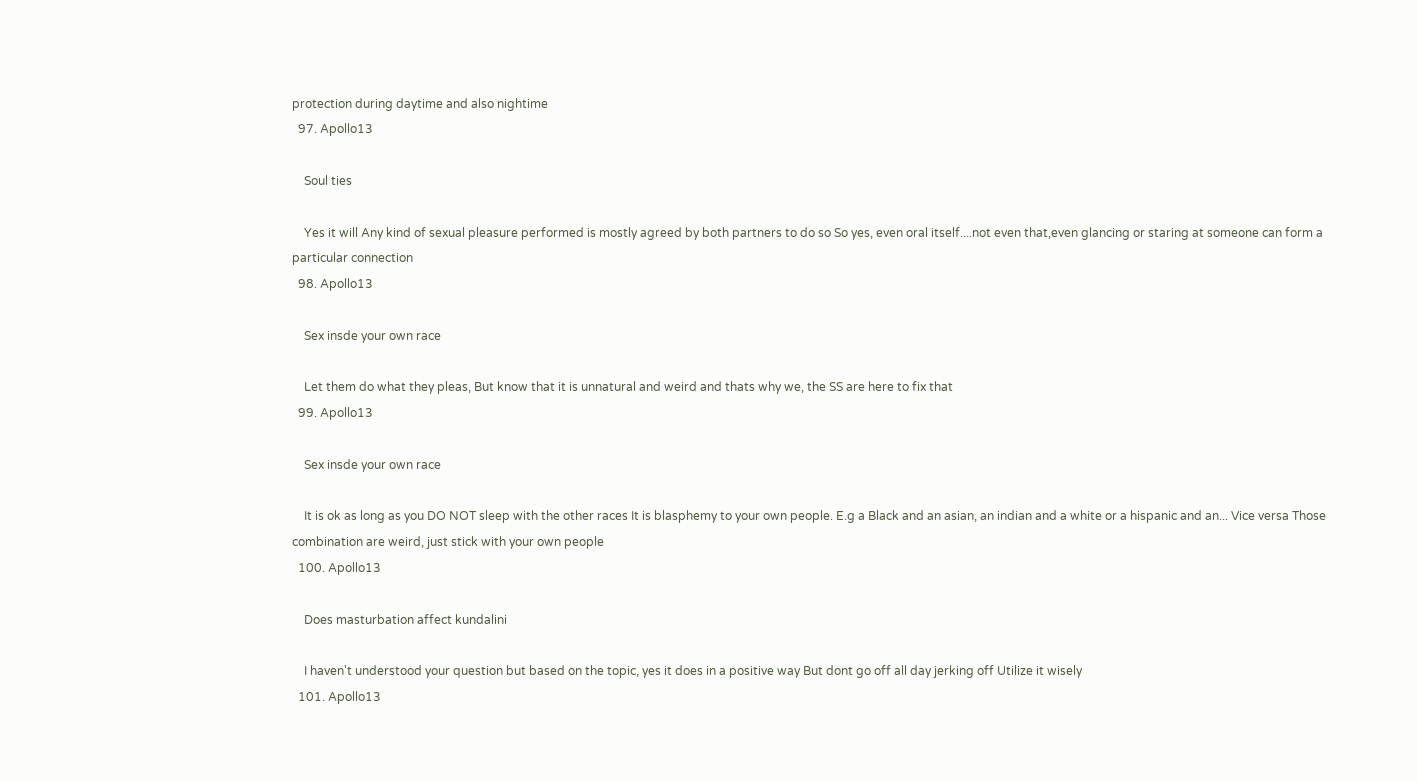protection during daytime and also nightime
  97. Apollo13

    Soul ties

    Yes it will Any kind of sexual pleasure performed is mostly agreed by both partners to do so So yes, even oral itself....not even that,even glancing or staring at someone can form a particular connection
  98. Apollo13

    Sex insde your own race

    Let them do what they pleas, But know that it is unnatural and weird and thats why we, the SS are here to fix that
  99. Apollo13

    Sex insde your own race

    It is ok as long as you DO NOT sleep with the other races It is blasphemy to your own people. E.g a Black and an asian, an indian and a white or a hispanic and an... Vice versa Those combination are weird, just stick with your own people
  100. Apollo13

    Does masturbation affect kundalini

    I haven't understood your question but based on the topic, yes it does in a positive way But dont go off all day jerking off Utilize it wisely
  101. Apollo13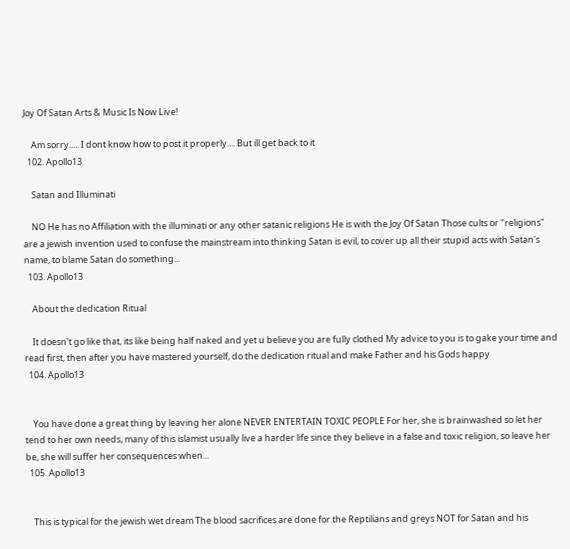Joy Of Satan Arts & Music Is Now Live!

    Am sorry..... I dont know how to post it properly.... But ill get back to it
  102. Apollo13

    Satan and Illuminati

    NO He has no Affiliation with the illuminati or any other satanic religions He is with the Joy Of Satan Those cults or "religions" are a jewish invention used to confuse the mainstream into thinking Satan is evil, to cover up all their stupid acts with Satan's name, to blame Satan do something...
  103. Apollo13

    About the dedication Ritual

    It doesn't go like that, its like being half naked and yet u believe you are fully clothed My advice to you is to gake your time and read first, then after you have mastered yourself, do the dedication ritual and make Father and his Gods happy
  104. Apollo13


    You have done a great thing by leaving her alone NEVER ENTERTAIN TOXIC PEOPLE For her, she is brainwashed so let her tend to her own needs, many of this islamist usually live a harder life since they believe in a false and toxic religion, so leave her be, she will suffer her consequences when...
  105. Apollo13


    This is typical for the jewish wet dream The blood sacrifices are done for the Reptilians and greys NOT for Satan and his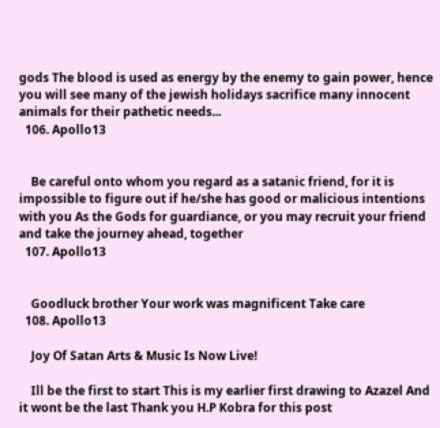gods The blood is used as energy by the enemy to gain power, hence you will see many of the jewish holidays sacrifice many innocent animals for their pathetic needs...
  106. Apollo13


    Be careful onto whom you regard as a satanic friend, for it is impossible to figure out if he/she has good or malicious intentions with you As the Gods for guardiance, or you may recruit your friend and take the journey ahead, together
  107. Apollo13


    Goodluck brother Your work was magnificent Take care
  108. Apollo13

    Joy Of Satan Arts & Music Is Now Live!

    Ill be the first to start This is my earlier first drawing to Azazel And it wont be the last Thank you H.P Kobra for this post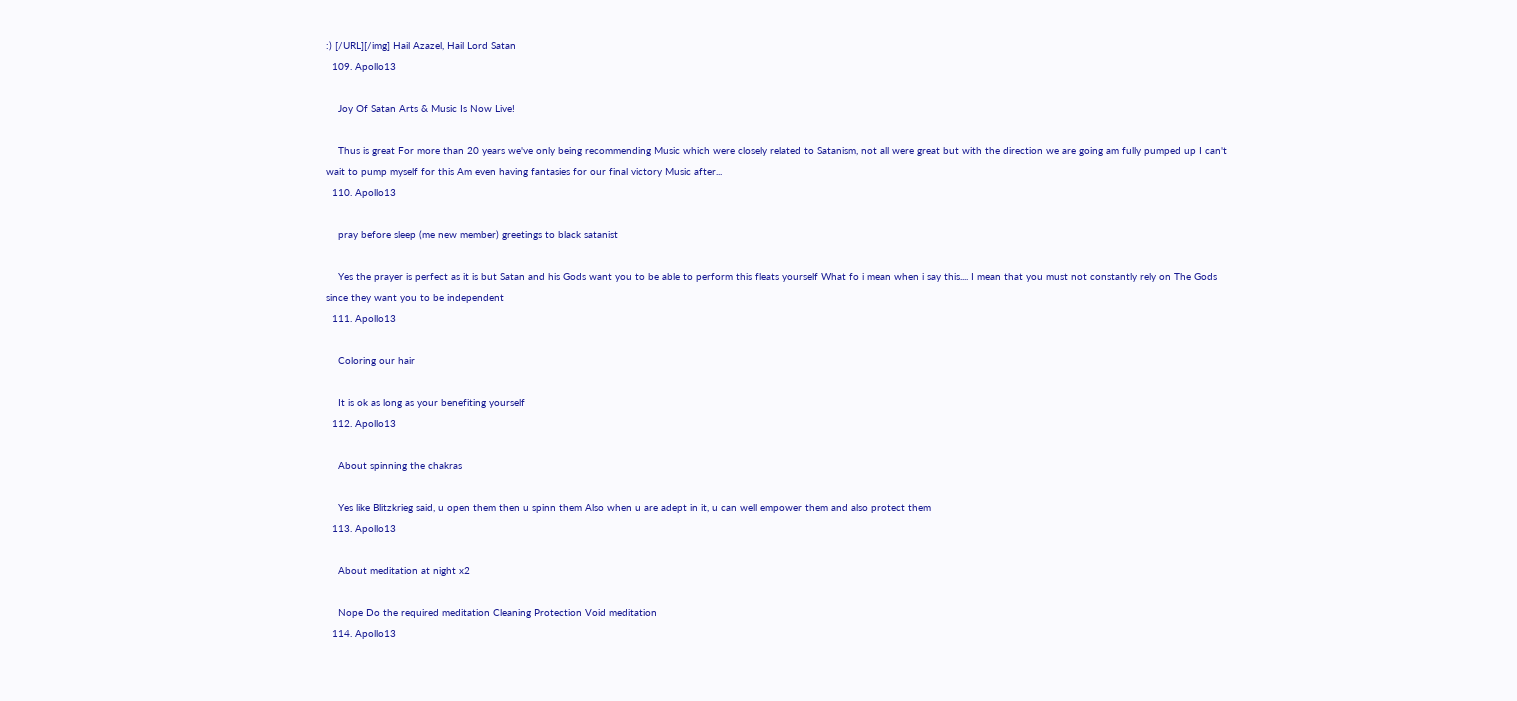:) [/URL][/img] Hail Azazel, Hail Lord Satan
  109. Apollo13

    Joy Of Satan Arts & Music Is Now Live!

    Thus is great For more than 20 years we've only being recommending Music which were closely related to Satanism, not all were great but with the direction we are going am fully pumped up I can't wait to pump myself for this Am even having fantasies for our final victory Music after...
  110. Apollo13

    pray before sleep (me new member) greetings to black satanist

    Yes the prayer is perfect as it is but Satan and his Gods want you to be able to perform this fleats yourself What fo i mean when i say this.... I mean that you must not constantly rely on The Gods since they want you to be independent
  111. Apollo13

    Coloring our hair

    It is ok as long as your benefiting yourself
  112. Apollo13

    About spinning the chakras

    Yes like Blitzkrieg said, u open them then u spinn them Also when u are adept in it, u can well empower them and also protect them
  113. Apollo13

    About meditation at night x2

    Nope Do the required meditation Cleaning Protection Void meditation
  114. Apollo13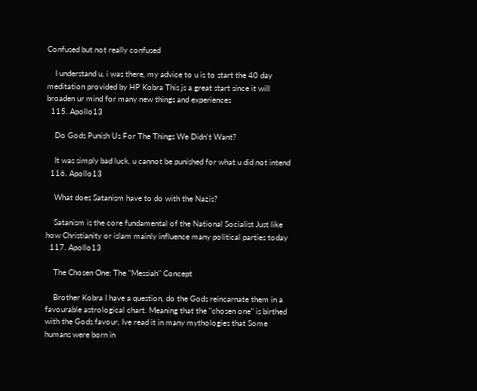Confused but not really confused

    I understand u, i was there, my advice to u is to start the 40 day meditation provided by HP Kobra This js a great start since it will broaden ur mind for many new things and experiences
  115. Apollo13

    Do Gods Punish Us For The Things We Didn't Want?

    It was simply bad luck, u cannot be punished for what u did not intend
  116. Apollo13

    What does Satanism have to do with the Nazis?

    Satanism is the core fundamental of the National Socialist Just like how Christianity or islam mainly influence many political parties today
  117. Apollo13

    The Chosen One: The "Messiah" Concept

    Brother Kobra I have a question, do the Gods reincarnate them in a favourable astrological chart. Meaning that the "chosen one" is birthed with the Gods favour, Ive read it in many mythologies that Some humans were born in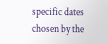specific dates chosen by the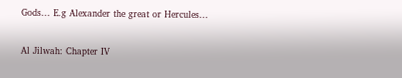Gods... E.g Alexander the great or Hercules...

Al Jilwah: Chapter IV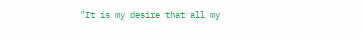"It is my desire that all my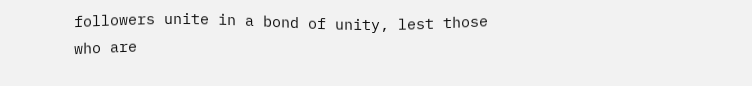followers unite in a bond of unity, lest those who are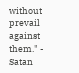without prevail against them." - Satan